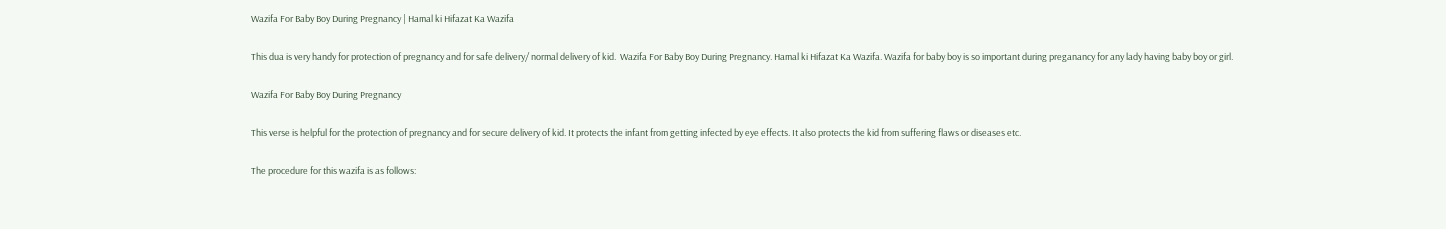Wazifa For Baby Boy During Pregnancy | Hamal ki Hifazat Ka Wazifa

This dua is very handy for protection of pregnancy and for safe delivery/ normal delivery of kid.  Wazifa For Baby Boy During Pregnancy. Hamal ki Hifazat Ka Wazifa. Wazifa for baby boy is so important during preganancy for any lady having baby boy or girl.

Wazifa For Baby Boy During Pregnancy

This verse is helpful for the protection of pregnancy and for secure delivery of kid. It protects the infant from getting infected by eye effects. It also protects the kid from suffering flaws or diseases etc.

The procedure for this wazifa is as follows: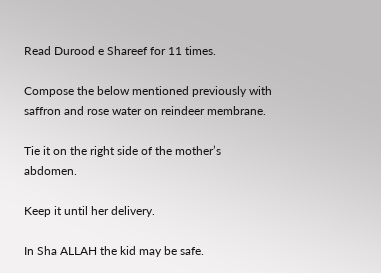Read Durood e Shareef for 11 times.

Compose the below mentioned previously with saffron and rose water on reindeer membrane.

Tie it on the right side of the mother’s abdomen.

Keep it until her delivery.

In Sha ALLAH the kid may be safe.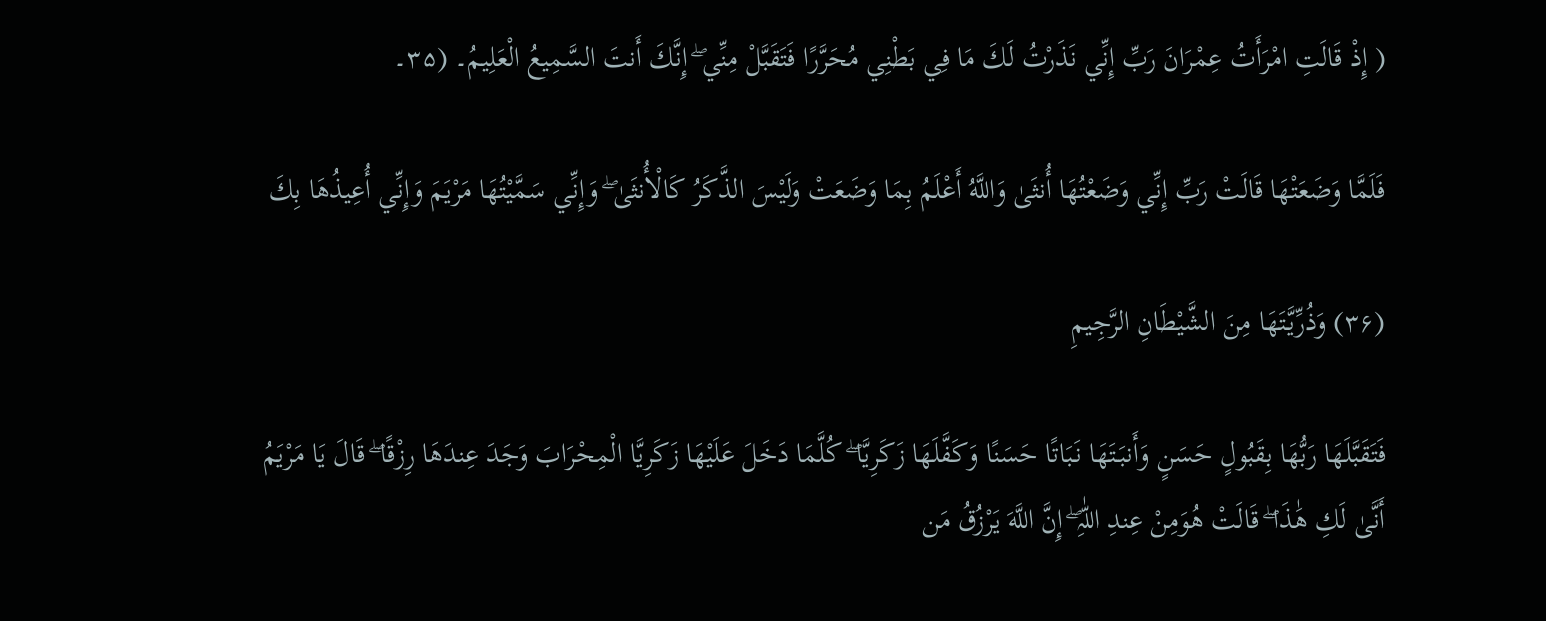( إِذْ قَالَتِ امْرَأَتُ عِمْرَانَ رَبِّ إِنِّي نَذَرْتُ لَكَ مَا فِي بَطْنِي مُحَرَّرًا فَتَقَبَّلْ مِنِّي ۖ إِنَّكَ أَنتَ السَّمِيعُ الْعَلِيمُ۔ (۳۵۔

فَلَمَّا وَضَعَتْهَا قَالَتْ رَبِّ إِنِّي وَضَعْتُهَا أُنثَىٰ وَاللَّهُ أَعْلَمُ بِمَا وَضَعَتْ وَلَيْسَ الذَّكَرُ كَالْأُنثَىٰ ۖ وَإِنِّي سَمَّيْتُهَا مَرْيَمَ وَإِنِّي أُعِيذُهَا بِكَ

(۳۶) وَذُرِّيَّتَهَا مِنَ الشَّيْطَانِ الرَّجِيمِ

فَتَقَبَّلَهَا رَبُّهَا بِقَبُولٍ حَسَنٍ وَأَنبَتَهَا نَبَاتًا حَسَنًا وَكَفَّلَهَا زَكَرِيَّا ۖ كُلَّمَا دَخَلَ عَلَيْهَا زَكَرِيَّا الْمِحْرَابَ وَجَدَ عِندَهَا رِزْقًا ۖ قَالَ يَا مَرْيَمُ أَنَّىٰ لَكِ هَٰذَا ۖ قَالَتْ هُوَمِنْ عِندِ اللّٰہِ ۖ إِنَّ اللَّهَ يَرْزُقُ مَن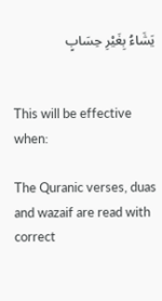يَشَاءُ بِغَيْرِ حِسَابٍ


This will be effective when:

The Quranic verses, duas and wazaif are read with correct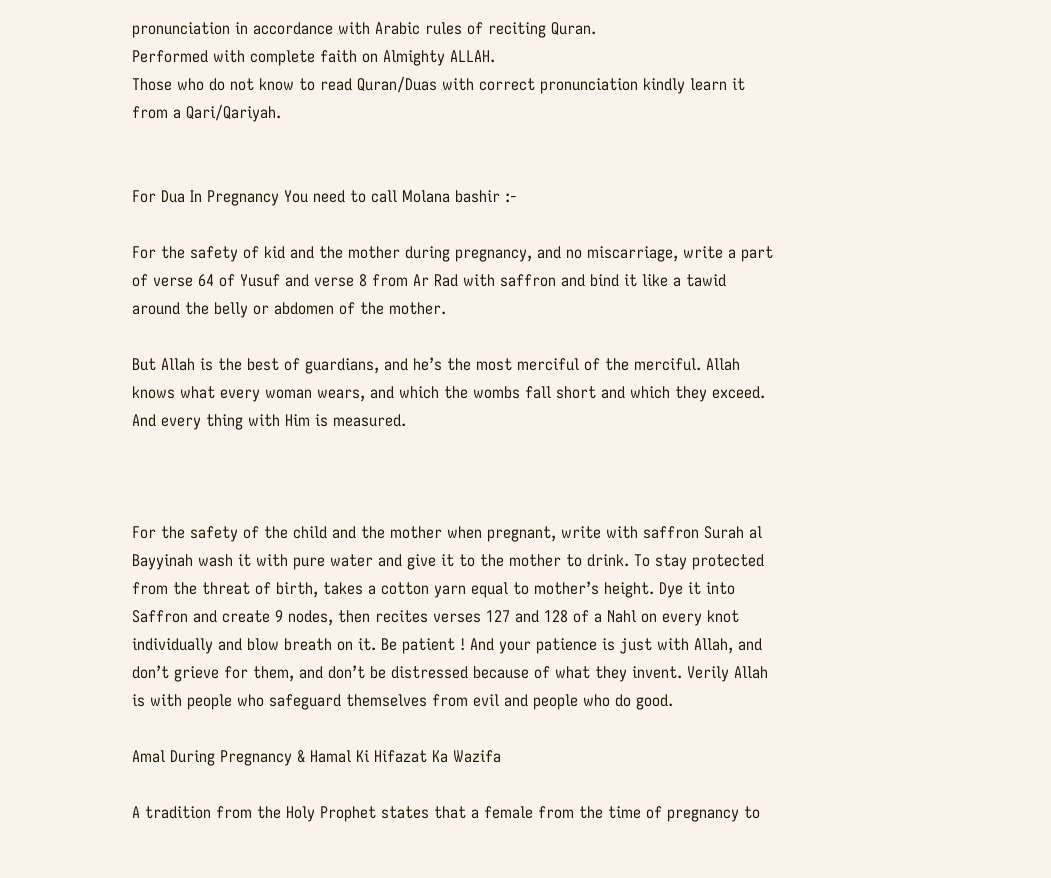pronunciation in accordance with Arabic rules of reciting Quran.
Performed with complete faith on Almighty ALLAH.
Those who do not know to read Quran/Duas with correct pronunciation kindly learn it from a Qari/Qariyah.


For Dua In Pregnancy You need to call Molana bashir :-

For the safety of kid and the mother during pregnancy, and no miscarriage, write a part of verse 64 of Yusuf and verse 8 from Ar Rad with saffron and bind it like a tawid around the belly or abdomen of the mother.

But Allah is the best of guardians, and he’s the most merciful of the merciful. Allah knows what every woman wears, and which the wombs fall short and which they exceed. And every thing with Him is measured.



For the safety of the child and the mother when pregnant, write with saffron Surah al Bayyinah wash it with pure water and give it to the mother to drink. To stay protected from the threat of birth, takes a cotton yarn equal to mother’s height. Dye it into Saffron and create 9 nodes, then recites verses 127 and 128 of a Nahl on every knot individually and blow breath on it. Be patient ! And your patience is just with Allah, and don’t grieve for them, and don’t be distressed because of what they invent. Verily Allah is with people who safeguard themselves from evil and people who do good.

Amal During Pregnancy & Hamal Ki Hifazat Ka Wazifa

A tradition from the Holy Prophet states that a female from the time of pregnancy to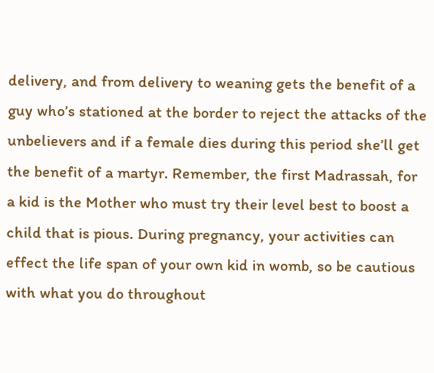delivery, and from delivery to weaning gets the benefit of a guy who’s stationed at the border to reject the attacks of the unbelievers and if a female dies during this period she’ll get the benefit of a martyr. Remember, the first Madrassah, for a kid is the Mother who must try their level best to boost a child that is pious. During pregnancy, your activities can effect the life span of your own kid in womb, so be cautious with what you do throughout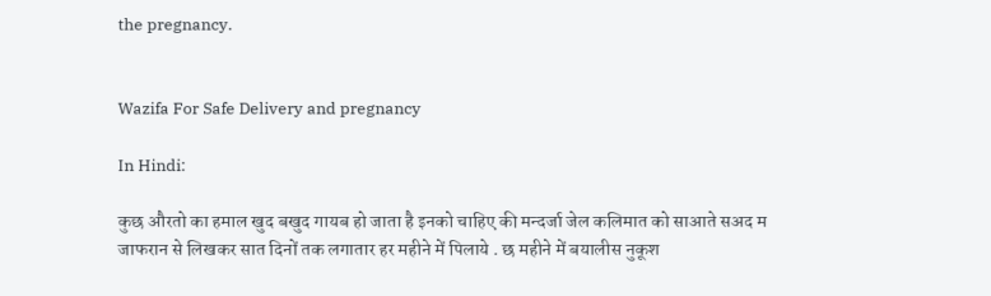the pregnancy.


Wazifa For Safe Delivery and pregnancy

In Hindi:

कुछ औरतो का हमाल खुद बखुद गायब हो जाता है इनको चाहिए की मन्दर्जा जेल कलिमात को साआते सअद म जाफरान से लिखकर सात दिनों तक लगातार हर महीने में पिलाये . छ महीने में बयालीस नुकूश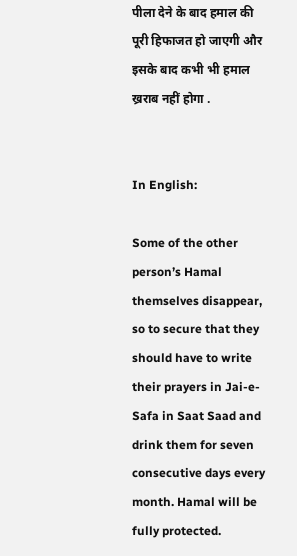पीला देने के बाद हमाल की पूरी हिफाजत हो जाएगी और इसके बाद कभी भी हमाल ख्रराब नहीं होगा .


In English:

Some of the other person’s Hamal themselves disappear, so to secure that they should have to write their prayers in Jai-e-Safa in Saat Saad and drink them for seven consecutive days every month. Hamal will be fully protected.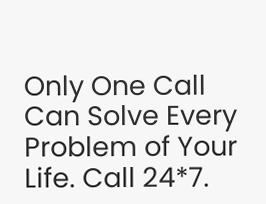Only One Call Can Solve Every Problem of Your Life. Call 24*7.